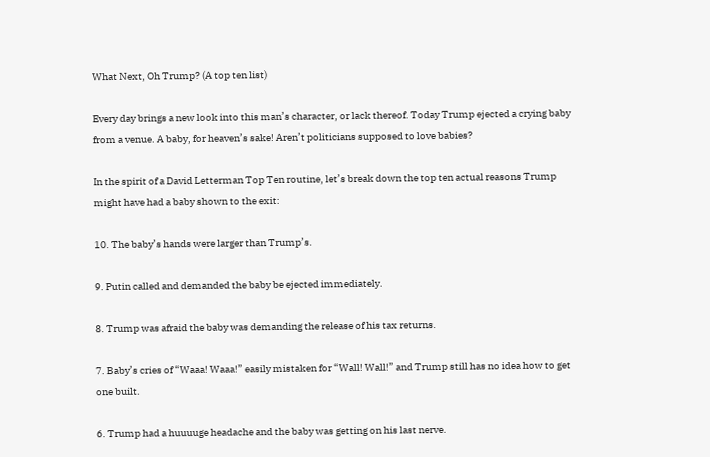What Next, Oh Trump? (A top ten list)

Every day brings a new look into this man’s character, or lack thereof. Today Trump ejected a crying baby from a venue. A baby, for heaven’s sake! Aren’t politicians supposed to love babies?

In the spirit of a David Letterman Top Ten routine, let’s break down the top ten actual reasons Trump might have had a baby shown to the exit:

10. The baby’s hands were larger than Trump’s.

9. Putin called and demanded the baby be ejected immediately.

8. Trump was afraid the baby was demanding the release of his tax returns.

7. Baby’s cries of “Waaa! Waaa!” easily mistaken for “Wall! Wall!” and Trump still has no idea how to get one built.

6. Trump had a huuuuge headache and the baby was getting on his last nerve.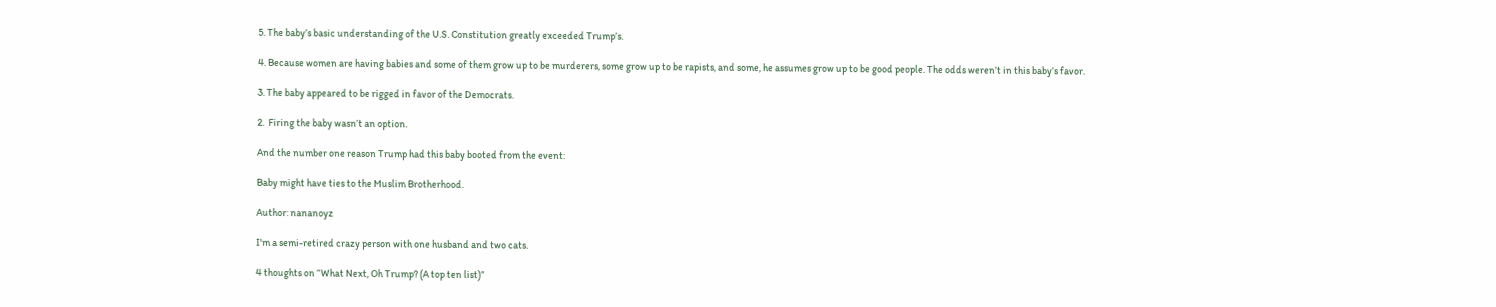5. The baby’s basic understanding of the U.S. Constitution greatly exceeded Trump’s.

4. Because women are having babies and some of them grow up to be murderers, some grow up to be rapists, and some, he assumes grow up to be good people. The odds weren’t in this baby’s favor.

3. The baby appeared to be rigged in favor of the Democrats.

2.  Firing the baby wasn’t an option.

And the number one reason Trump had this baby booted from the event:

Baby might have ties to the Muslim Brotherhood.

Author: nananoyz

I'm a semi-retired crazy person with one husband and two cats.

4 thoughts on “What Next, Oh Trump? (A top ten list)”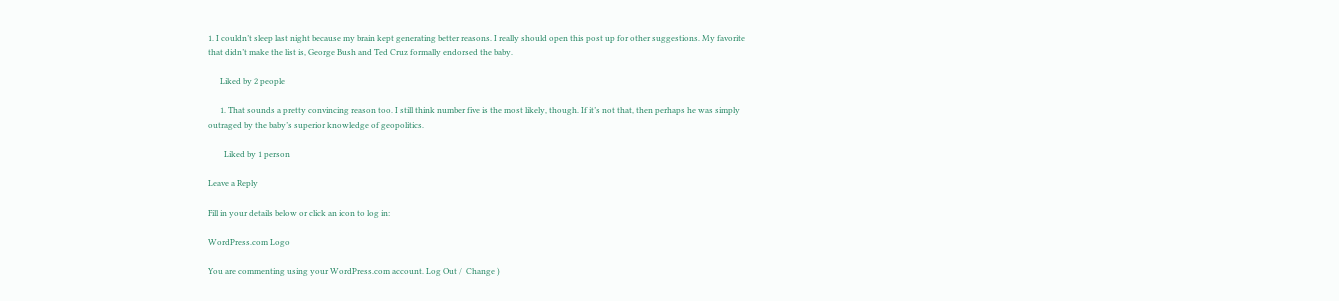1. I couldn’t sleep last night because my brain kept generating better reasons. I really should open this post up for other suggestions. My favorite that didn’t make the list is, George Bush and Ted Cruz formally endorsed the baby.

      Liked by 2 people

      1. That sounds a pretty convincing reason too. I still think number five is the most likely, though. If it’s not that, then perhaps he was simply outraged by the baby’s superior knowledge of geopolitics.

        Liked by 1 person

Leave a Reply

Fill in your details below or click an icon to log in:

WordPress.com Logo

You are commenting using your WordPress.com account. Log Out /  Change )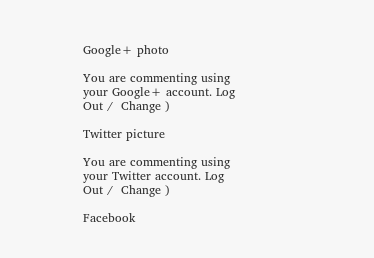Google+ photo

You are commenting using your Google+ account. Log Out /  Change )

Twitter picture

You are commenting using your Twitter account. Log Out /  Change )

Facebook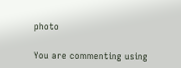photo

You are commenting using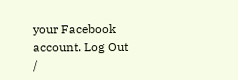your Facebook account. Log Out /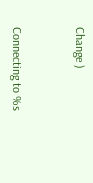Change )


Connecting to %s